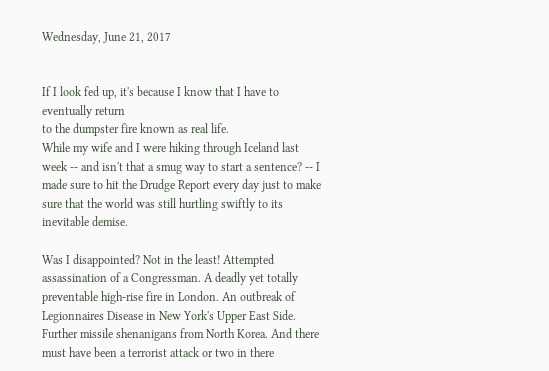Wednesday, June 21, 2017


If I look fed up, it's because I know that I have to eventually return
to the dumpster fire known as real life.
While my wife and I were hiking through Iceland last week -- and isn't that a smug way to start a sentence? -- I made sure to hit the Drudge Report every day just to make sure that the world was still hurtling swiftly to its inevitable demise.

Was I disappointed? Not in the least! Attempted assassination of a Congressman. A deadly yet totally preventable high-rise fire in London. An outbreak of Legionnaires Disease in New York's Upper East Side. Further missile shenanigans from North Korea. And there must have been a terrorist attack or two in there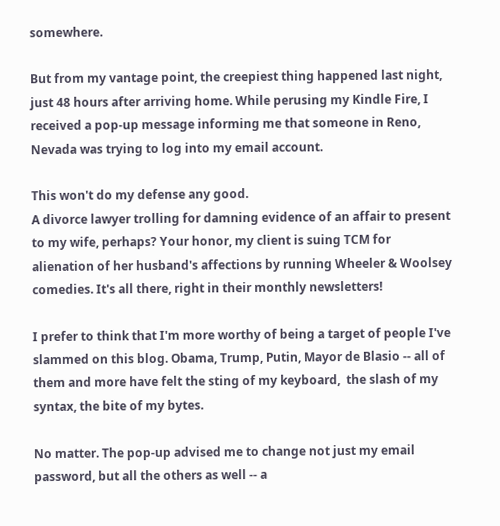somewhere.

But from my vantage point, the creepiest thing happened last night, just 48 hours after arriving home. While perusing my Kindle Fire, I received a pop-up message informing me that someone in Reno, Nevada was trying to log into my email account.

This won't do my defense any good.
A divorce lawyer trolling for damning evidence of an affair to present to my wife, perhaps? Your honor, my client is suing TCM for alienation of her husband's affections by running Wheeler & Woolsey comedies. It's all there, right in their monthly newsletters!

I prefer to think that I'm more worthy of being a target of people I've slammed on this blog. Obama, Trump, Putin, Mayor de Blasio -- all of them and more have felt the sting of my keyboard,  the slash of my syntax, the bite of my bytes.

No matter. The pop-up advised me to change not just my email password, but all the others as well -- a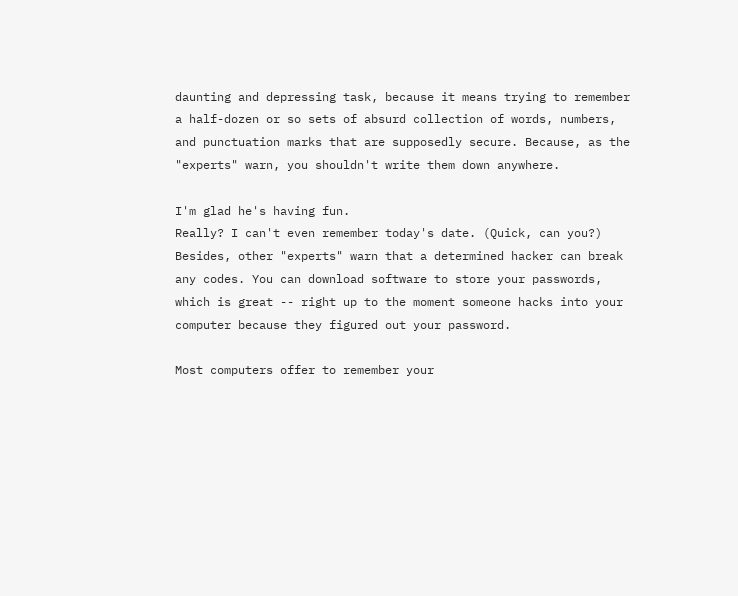daunting and depressing task, because it means trying to remember a half-dozen or so sets of absurd collection of words, numbers, and punctuation marks that are supposedly secure. Because, as the "experts" warn, you shouldn't write them down anywhere.

I'm glad he's having fun.
Really? I can't even remember today's date. (Quick, can you?) Besides, other "experts" warn that a determined hacker can break any codes. You can download software to store your passwords, which is great -- right up to the moment someone hacks into your computer because they figured out your password.

Most computers offer to remember your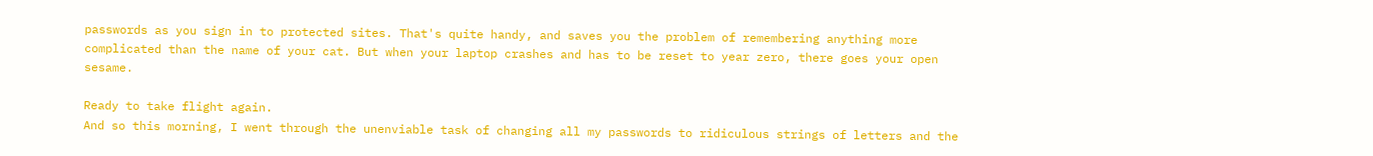passwords as you sign in to protected sites. That's quite handy, and saves you the problem of remembering anything more complicated than the name of your cat. But when your laptop crashes and has to be reset to year zero, there goes your open sesame.

Ready to take flight again.
And so this morning, I went through the unenviable task of changing all my passwords to ridiculous strings of letters and the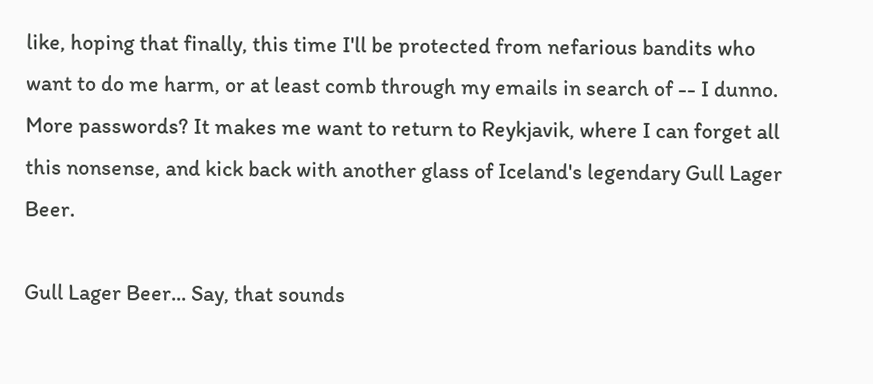like, hoping that finally, this time I'll be protected from nefarious bandits who want to do me harm, or at least comb through my emails in search of -- I dunno. More passwords? It makes me want to return to Reykjavik, where I can forget all this nonsense, and kick back with another glass of Iceland's legendary Gull Lager Beer.

Gull Lager Beer... Say, that sounds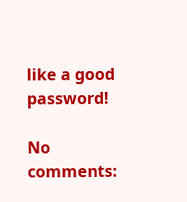like a good password!

No comments: